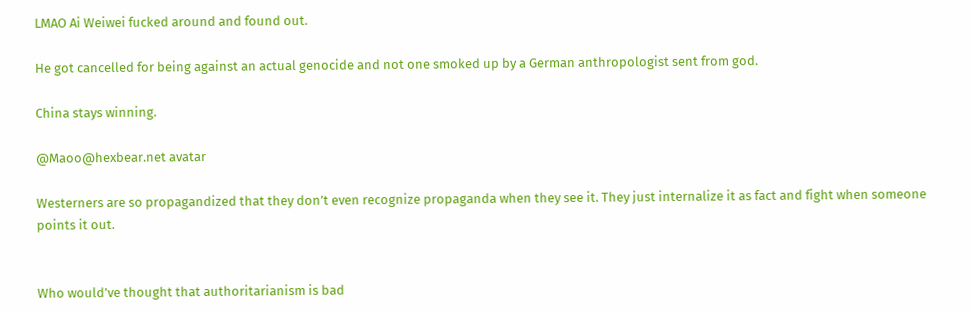LMAO Ai Weiwei fucked around and found out.

He got cancelled for being against an actual genocide and not one smoked up by a German anthropologist sent from god.

China stays winning.

@Maoo@hexbear.net avatar

Westerners are so propagandized that they don’t even recognize propaganda when they see it. They just internalize it as fact and fight when someone points it out.


Who would’ve thought that authoritarianism is bad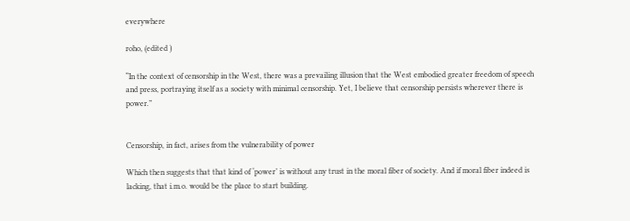everywhere

roho, (edited )

“In the context of censorship in the West, there was a prevailing illusion that the West embodied greater freedom of speech and press, portraying itself as a society with minimal censorship. Yet, I believe that censorship persists wherever there is power.”


Censorship, in fact, arises from the vulnerability of power

Which then suggests that that kind of ‘power’ is without any trust in the moral fiber of society. And if moral fiber indeed is lacking, that i.m.o. would be the place to start building.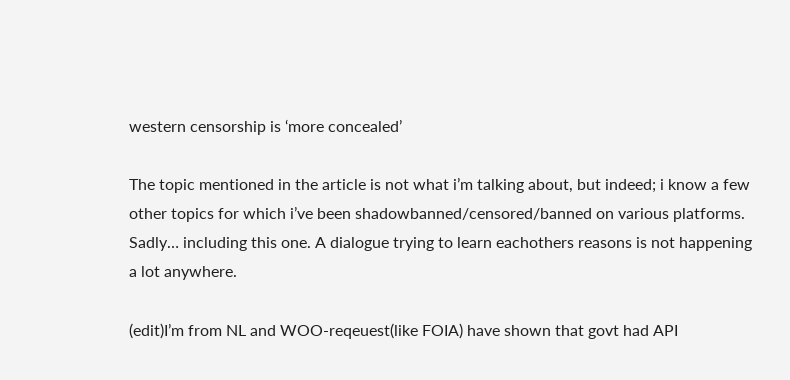western censorship is ‘more concealed’

The topic mentioned in the article is not what i’m talking about, but indeed; i know a few other topics for which i’ve been shadowbanned/censored/banned on various platforms. Sadly… including this one. A dialogue trying to learn eachothers reasons is not happening a lot anywhere.

(edit)I’m from NL and WOO-reqeuest(like FOIA) have shown that govt had API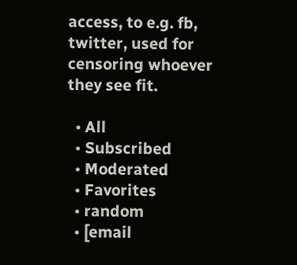access, to e.g. fb, twitter, used for censoring whoever they see fit.

  • All
  • Subscribed
  • Moderated
  • Favorites
  • random
  • [email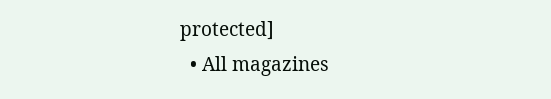protected]
  • All magazines